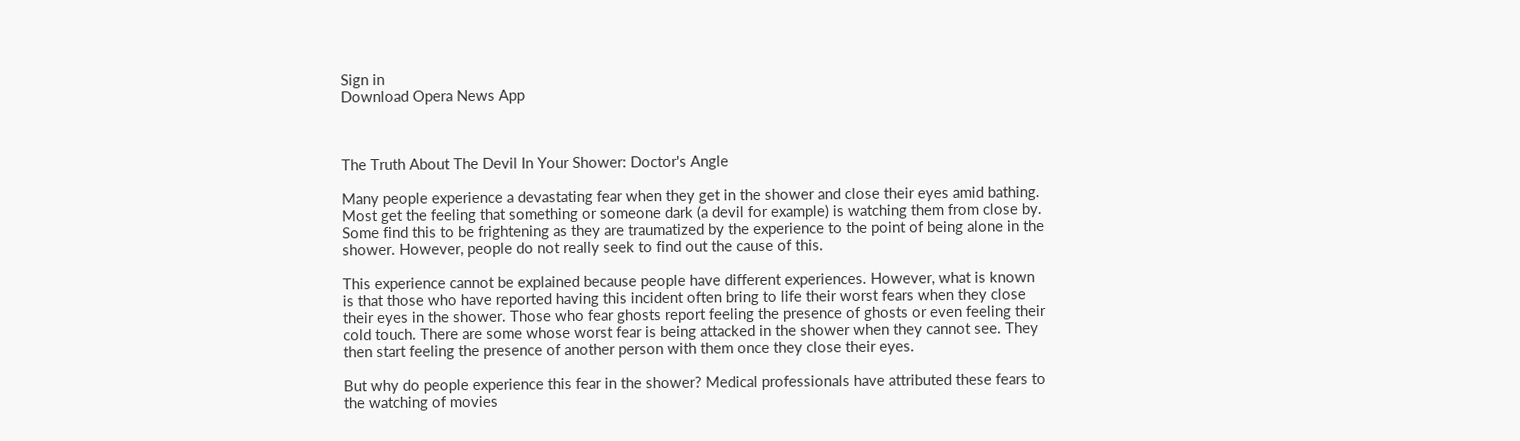Sign in
Download Opera News App



The Truth About The Devil In Your Shower: Doctor's Angle

Many people experience a devastating fear when they get in the shower and close their eyes amid bathing. Most get the feeling that something or someone dark (a devil for example) is watching them from close by. Some find this to be frightening as they are traumatized by the experience to the point of being alone in the shower. However, people do not really seek to find out the cause of this.

This experience cannot be explained because people have different experiences. However, what is known is that those who have reported having this incident often bring to life their worst fears when they close their eyes in the shower. Those who fear ghosts report feeling the presence of ghosts or even feeling their cold touch. There are some whose worst fear is being attacked in the shower when they cannot see. They then start feeling the presence of another person with them once they close their eyes.

But why do people experience this fear in the shower? Medical professionals have attributed these fears to the watching of movies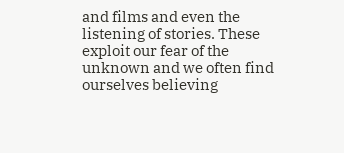and films and even the listening of stories. These exploit our fear of the unknown and we often find ourselves believing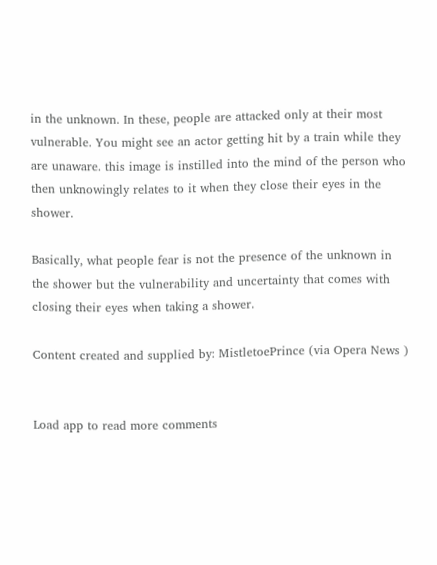in the unknown. In these, people are attacked only at their most vulnerable. You might see an actor getting hit by a train while they are unaware. this image is instilled into the mind of the person who then unknowingly relates to it when they close their eyes in the shower.

Basically, what people fear is not the presence of the unknown in the shower but the vulnerability and uncertainty that comes with closing their eyes when taking a shower.

Content created and supplied by: MistletoePrince (via Opera News )


Load app to read more comments